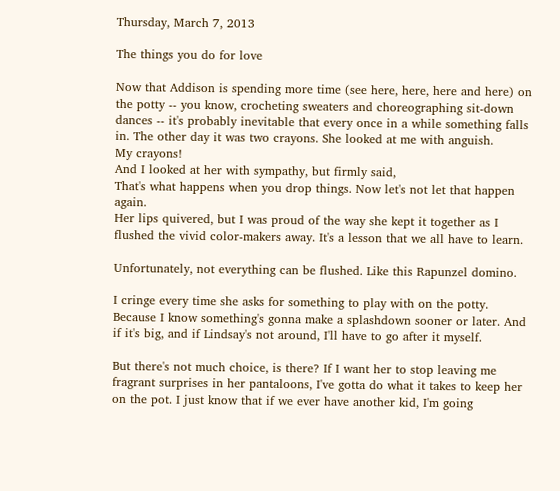Thursday, March 7, 2013

The things you do for love

Now that Addison is spending more time (see here, here, here and here) on the potty -- you know, crocheting sweaters and choreographing sit-down dances -- it's probably inevitable that every once in a while something falls in. The other day it was two crayons. She looked at me with anguish.
My crayons!
And I looked at her with sympathy, but firmly said,
That's what happens when you drop things. Now let's not let that happen again.
Her lips quivered, but I was proud of the way she kept it together as I flushed the vivid color-makers away. It's a lesson that we all have to learn.

Unfortunately, not everything can be flushed. Like this Rapunzel domino.

I cringe every time she asks for something to play with on the potty. Because I know something's gonna make a splashdown sooner or later. And if it's big, and if Lindsay's not around, I'll have to go after it myself.

But there's not much choice, is there? If I want her to stop leaving me fragrant surprises in her pantaloons, I've gotta do what it takes to keep her on the pot. I just know that if we ever have another kid, I'm going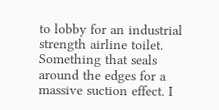to lobby for an industrial strength airline toilet. Something that seals around the edges for a massive suction effect. I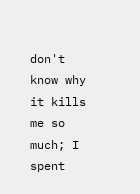don't know why it kills me so much; I spent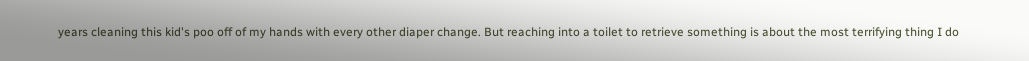years cleaning this kid's poo off of my hands with every other diaper change. But reaching into a toilet to retrieve something is about the most terrifying thing I do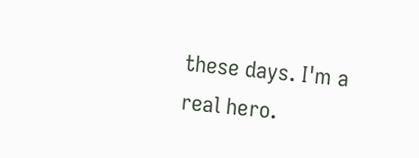these days. I'm a real hero.